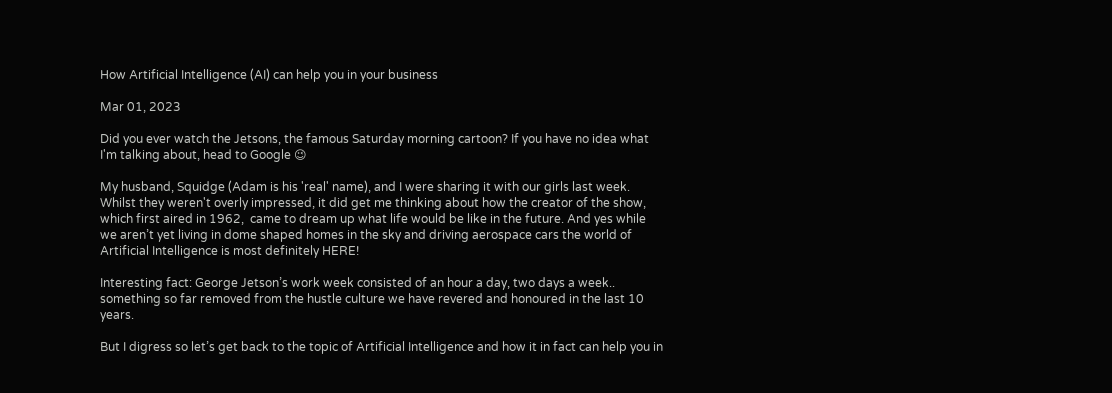How Artificial Intelligence (AI) can help you in your business

Mar 01, 2023

Did you ever watch the Jetsons, the famous Saturday morning cartoon? If you have no idea what I'm talking about, head to Google 😉

My husband, Squidge (Adam is his 'real' name), and I were sharing it with our girls last week. Whilst they weren't overly impressed, it did get me thinking about how the creator of the show, which first aired in 1962,  came to dream up what life would be like in the future. And yes while we aren’t yet living in dome shaped homes in the sky and driving aerospace cars the world of Artificial Intelligence is most definitely HERE!

Interesting fact: George Jetson’s work week consisted of an hour a day, two days a week.. something so far removed from the hustle culture we have revered and honoured in the last 10 years.

But I digress so let’s get back to the topic of Artificial Intelligence and how it in fact can help you in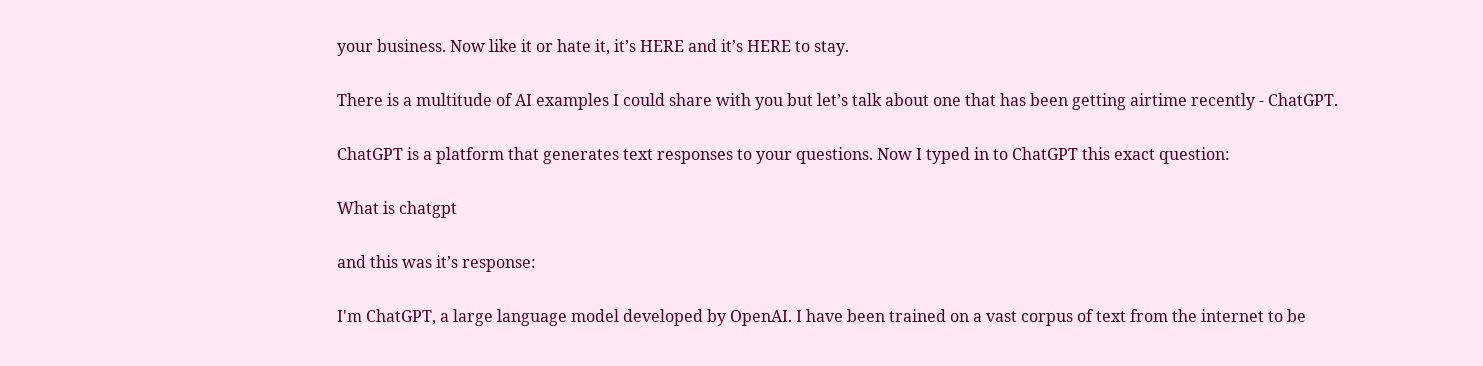your business. Now like it or hate it, it’s HERE and it’s HERE to stay.

There is a multitude of AI examples I could share with you but let’s talk about one that has been getting airtime recently - ChatGPT.

ChatGPT is a platform that generates text responses to your questions. Now I typed in to ChatGPT this exact question:

What is chatgpt

and this was it’s response:

I'm ChatGPT, a large language model developed by OpenAI. I have been trained on a vast corpus of text from the internet to be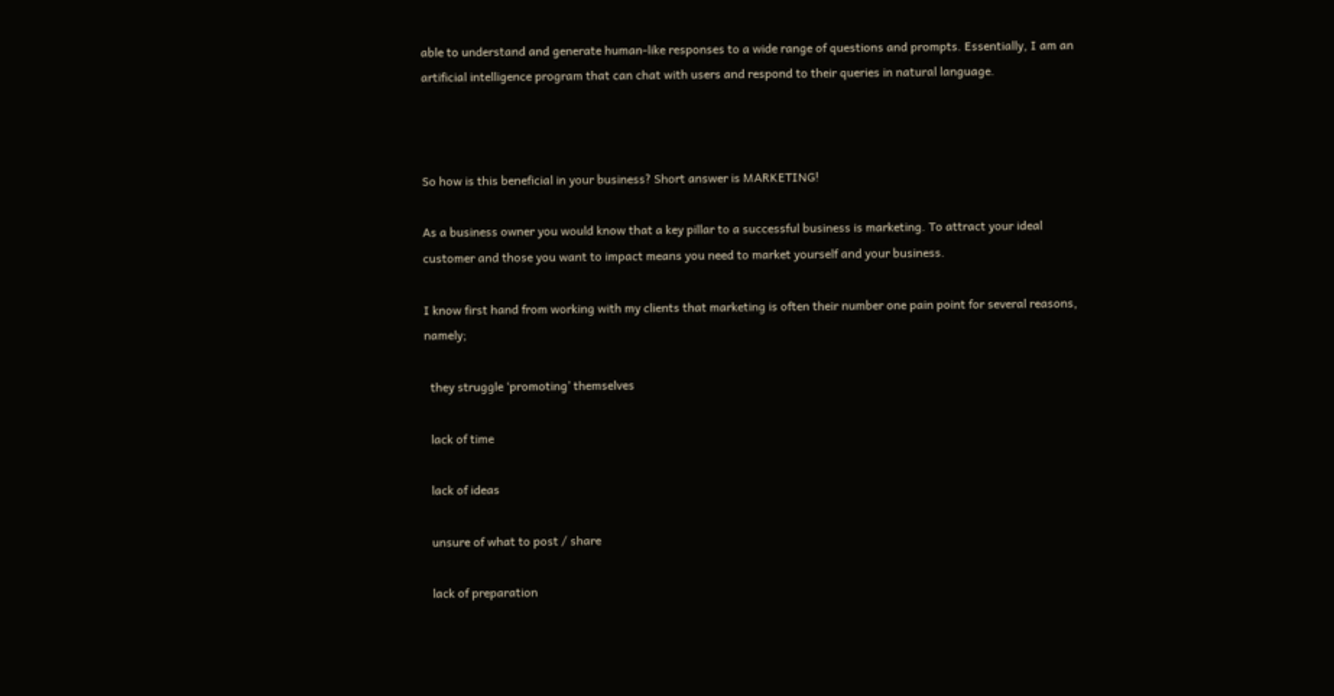able to understand and generate human-like responses to a wide range of questions and prompts. Essentially, I am an artificial intelligence program that can chat with users and respond to their queries in natural language.



So how is this beneficial in your business? Short answer is MARKETING!

As a business owner you would know that a key pillar to a successful business is marketing. To attract your ideal customer and those you want to impact means you need to market yourself and your business.

I know first hand from working with my clients that marketing is often their number one pain point for several reasons, namely;

  they struggle ‘promoting’ themselves

  lack of time

  lack of ideas

  unsure of what to post / share

  lack of preparation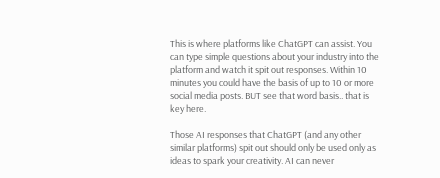This is where platforms like ChatGPT can assist. You can type simple questions about your industry into the platform and watch it spit out responses. Within 10 minutes you could have the basis of up to 10 or more social media posts. BUT see that word basis.. that is key here.

Those AI responses that ChatGPT (and any other similar platforms) spit out should only be used only as ideas to spark your creativity. AI can never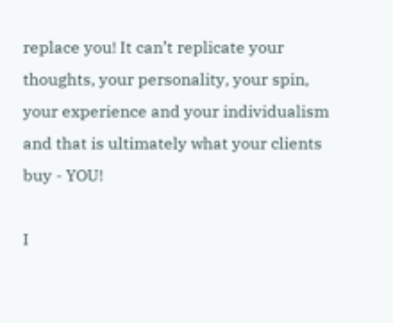replace you! It can’t replicate your thoughts, your personality, your spin, your experience and your individualism and that is ultimately what your clients buy - YOU!

I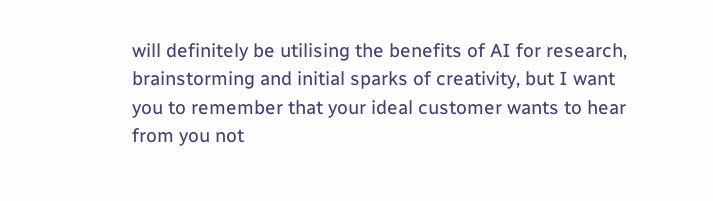will definitely be utilising the benefits of AI for research, brainstorming and initial sparks of creativity, but I want you to remember that your ideal customer wants to hear from you not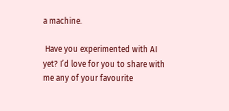a machine.

 Have you experimented with AI yet? I’d love for you to share with me any of your favourite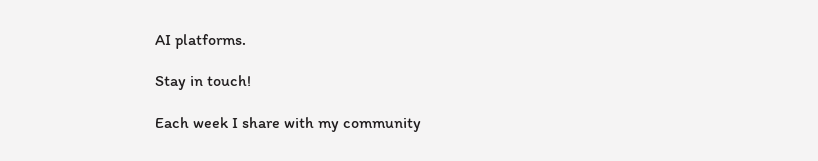AI platforms.

Stay in touch!

Each week I share with my community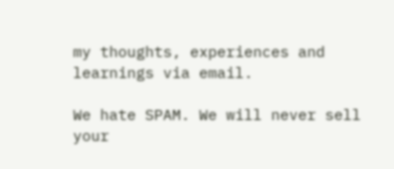my thoughts, experiences and learnings via email.

We hate SPAM. We will never sell your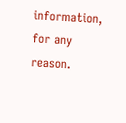information, for any reason.